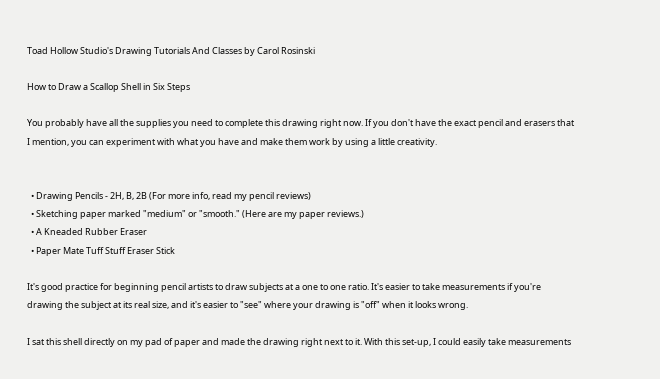Toad Hollow Studio's Drawing Tutorials And Classes by Carol Rosinski

How to Draw a Scallop Shell in Six Steps

You probably have all the supplies you need to complete this drawing right now. If you don't have the exact pencil and erasers that I mention, you can experiment with what you have and make them work by using a little creativity.


  • Drawing Pencils - 2H, B, 2B (For more info, read my pencil reviews)
  • Sketching paper marked "medium" or "smooth." (Here are my paper reviews.)
  • A Kneaded Rubber Eraser
  • Paper Mate Tuff Stuff Eraser Stick

It's good practice for beginning pencil artists to draw subjects at a one to one ratio. It's easier to take measurements if you're drawing the subject at its real size, and it's easier to "see" where your drawing is "off" when it looks wrong.

I sat this shell directly on my pad of paper and made the drawing right next to it. With this set-up, I could easily take measurements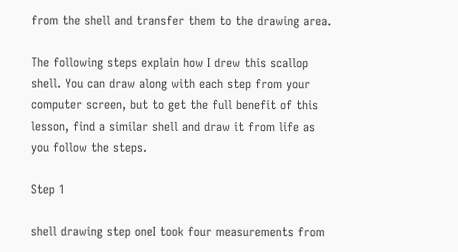from the shell and transfer them to the drawing area.

The following steps explain how I drew this scallop shell. You can draw along with each step from your computer screen, but to get the full benefit of this lesson, find a similar shell and draw it from life as you follow the steps.

Step 1

shell drawing step oneI took four measurements from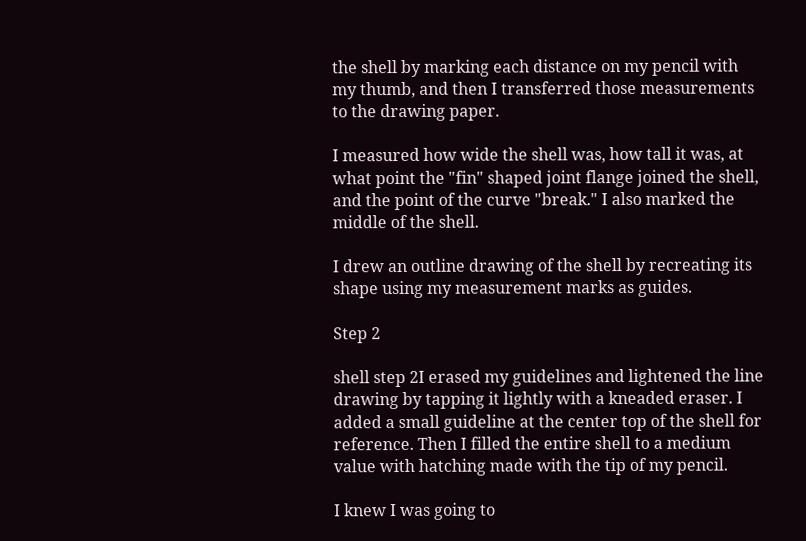the shell by marking each distance on my pencil with my thumb, and then I transferred those measurements to the drawing paper.

I measured how wide the shell was, how tall it was, at what point the "fin" shaped joint flange joined the shell, and the point of the curve "break." I also marked the middle of the shell.

I drew an outline drawing of the shell by recreating its shape using my measurement marks as guides.

Step 2

shell step 2I erased my guidelines and lightened the line drawing by tapping it lightly with a kneaded eraser. I added a small guideline at the center top of the shell for reference. Then I filled the entire shell to a medium value with hatching made with the tip of my pencil.

I knew I was going to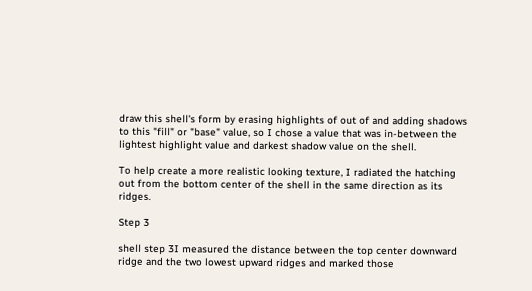draw this shell's form by erasing highlights of out of and adding shadows to this "fill" or "base" value, so I chose a value that was in-between the lightest highlight value and darkest shadow value on the shell.

To help create a more realistic looking texture, I radiated the hatching out from the bottom center of the shell in the same direction as its ridges.

Step 3

shell step 3I measured the distance between the top center downward ridge and the two lowest upward ridges and marked those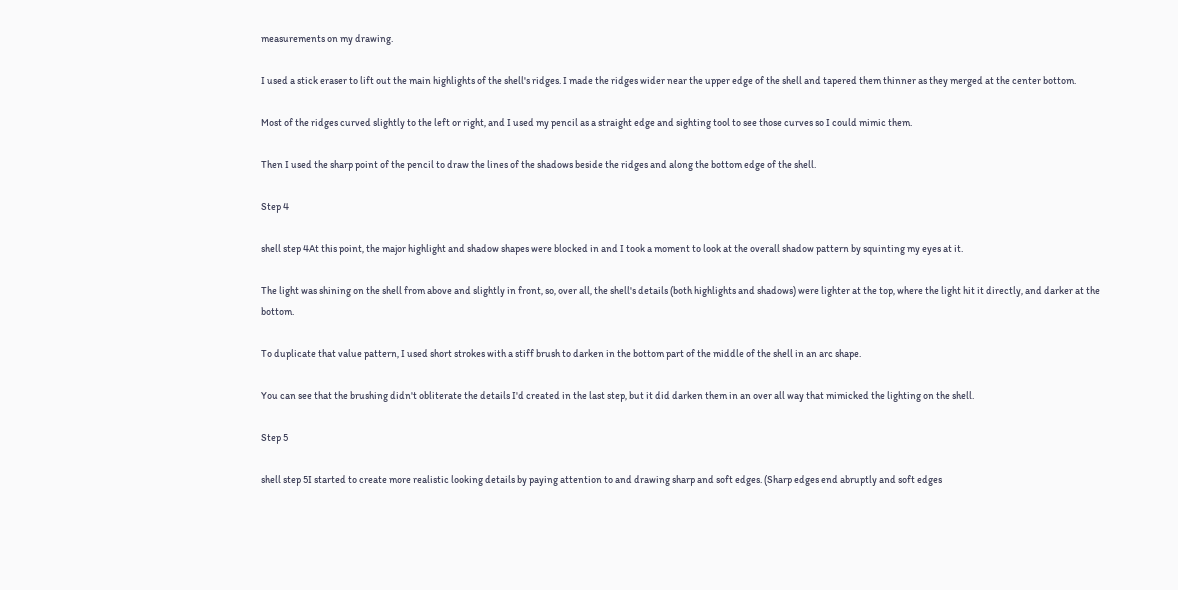measurements on my drawing.

I used a stick eraser to lift out the main highlights of the shell's ridges. I made the ridges wider near the upper edge of the shell and tapered them thinner as they merged at the center bottom.

Most of the ridges curved slightly to the left or right, and I used my pencil as a straight edge and sighting tool to see those curves so I could mimic them.

Then I used the sharp point of the pencil to draw the lines of the shadows beside the ridges and along the bottom edge of the shell.

Step 4

shell step 4At this point, the major highlight and shadow shapes were blocked in and I took a moment to look at the overall shadow pattern by squinting my eyes at it.

The light was shining on the shell from above and slightly in front, so, over all, the shell's details (both highlights and shadows) were lighter at the top, where the light hit it directly, and darker at the bottom.

To duplicate that value pattern, I used short strokes with a stiff brush to darken in the bottom part of the middle of the shell in an arc shape.

You can see that the brushing didn't obliterate the details I'd created in the last step, but it did darken them in an over all way that mimicked the lighting on the shell.

Step 5

shell step 5I started to create more realistic looking details by paying attention to and drawing sharp and soft edges. (Sharp edges end abruptly and soft edges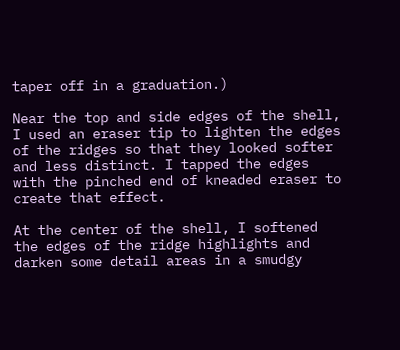taper off in a graduation.)

Near the top and side edges of the shell, I used an eraser tip to lighten the edges of the ridges so that they looked softer and less distinct. I tapped the edges with the pinched end of kneaded eraser to create that effect.

At the center of the shell, I softened the edges of the ridge highlights and darken some detail areas in a smudgy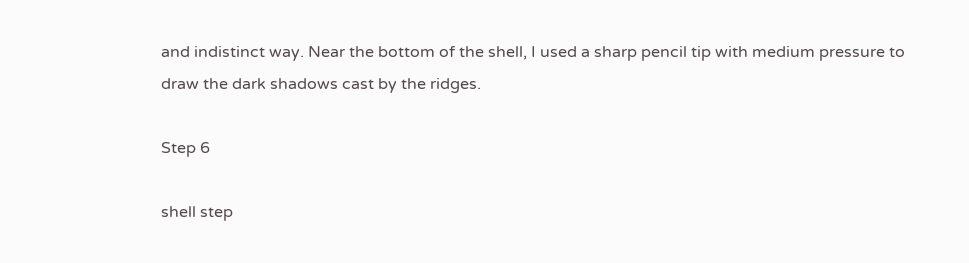and indistinct way. Near the bottom of the shell, I used a sharp pencil tip with medium pressure to draw the dark shadows cast by the ridges.

Step 6

shell step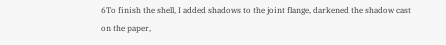6To finish the shell, I added shadows to the joint flange, darkened the shadow cast on the paper,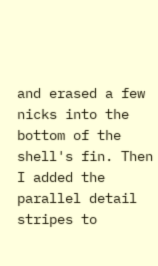and erased a few nicks into the bottom of the shell's fin. Then I added the parallel detail stripes to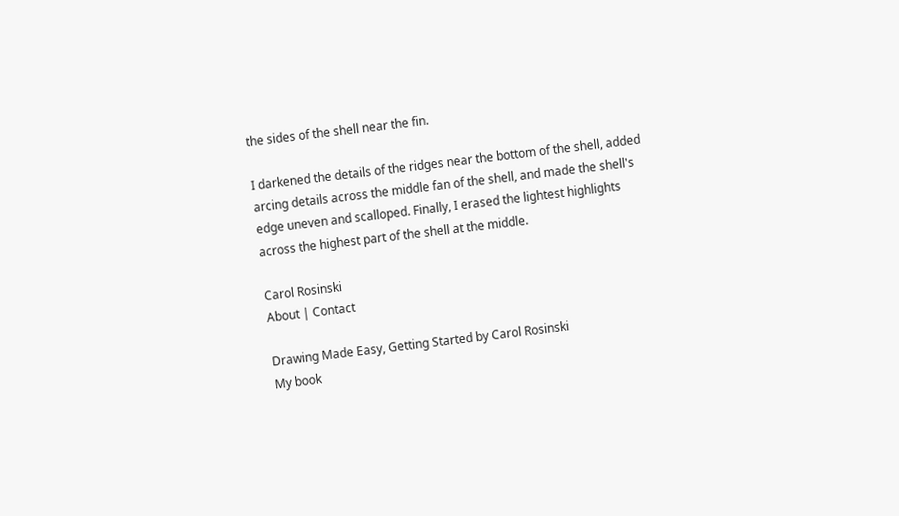the sides of the shell near the fin.

I darkened the details of the ridges near the bottom of the shell, added arcing details across the middle fan of the shell, and made the shell's edge uneven and scalloped. Finally, I erased the lightest highlights across the highest part of the shell at the middle.

Carol Rosinski
About | Contact

Drawing Made Easy, Getting Started by Carol Rosinski
My book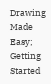Drawing Made Easy; Getting Started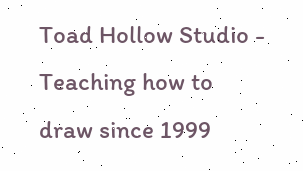Toad Hollow Studio - Teaching how to draw since 1999